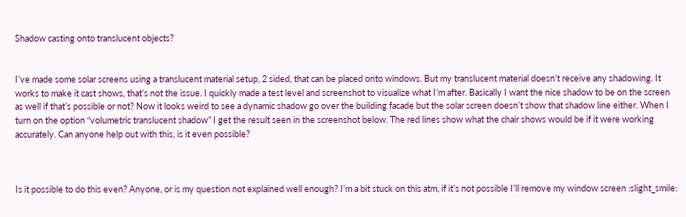Shadow casting onto translucent objects?


I’ve made some solar screens using a translucent material setup, 2 sided, that can be placed onto windows. But my translucent material doesn’t receive any shadowing. It works to make it cast shows, that’s not the issue. I quickly made a test level and screenshot to visualize what I’m after. Basically I want the nice shadow to be on the screen as well if that’s possible or not? Now it looks weird to see a dynamic shadow go over the building facade but the solar screen doesn’t show that shadow line either. When I turn on the option “volumetric translucent shadow” I get the result seen in the screenshot below. The red lines show what the chair shows would be if it were working accurately. Can anyone help out with this, is it even possible?



Is it possible to do this even? Anyone, or is my question not explained well enough? I’m a bit stuck on this atm, if it’s not possible I’ll remove my window screen :slight_smile: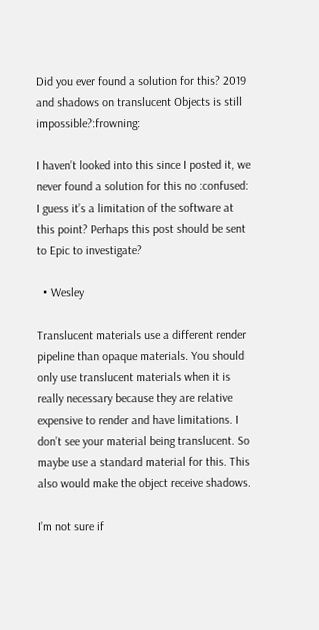Did you ever found a solution for this? 2019 and shadows on translucent Objects is still impossible?:frowning:

I haven’t looked into this since I posted it, we never found a solution for this no :confused:
I guess it’s a limitation of the software at this point? Perhaps this post should be sent to Epic to investigate?

  • Wesley

Translucent materials use a different render pipeline than opaque materials. You should only use translucent materials when it is really necessary because they are relative expensive to render and have limitations. I don’t see your material being translucent. So maybe use a standard material for this. This also would make the object receive shadows.

I’m not sure if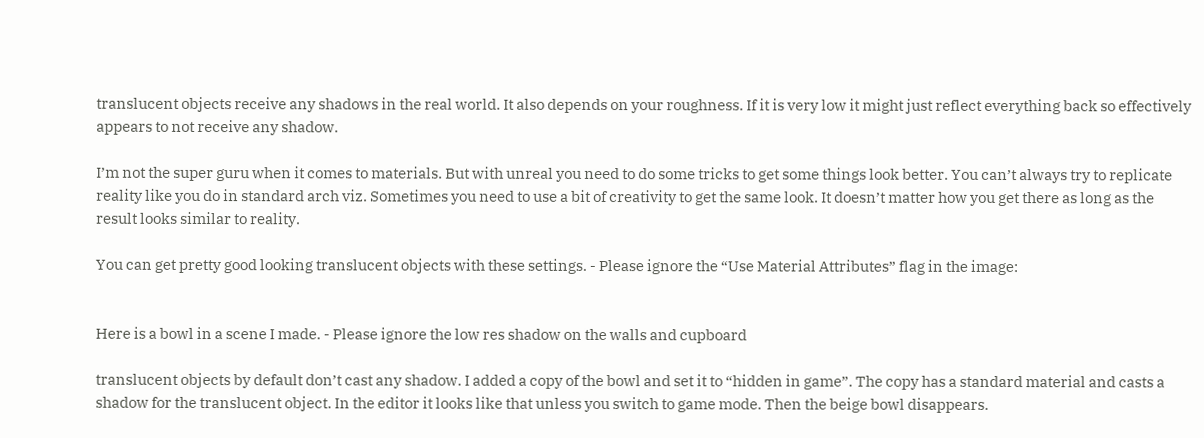translucent objects receive any shadows in the real world. It also depends on your roughness. If it is very low it might just reflect everything back so effectively appears to not receive any shadow.

I’m not the super guru when it comes to materials. But with unreal you need to do some tricks to get some things look better. You can’t always try to replicate reality like you do in standard arch viz. Sometimes you need to use a bit of creativity to get the same look. It doesn’t matter how you get there as long as the result looks similar to reality.

You can get pretty good looking translucent objects with these settings. - Please ignore the “Use Material Attributes” flag in the image:


Here is a bowl in a scene I made. - Please ignore the low res shadow on the walls and cupboard

translucent objects by default don’t cast any shadow. I added a copy of the bowl and set it to “hidden in game”. The copy has a standard material and casts a shadow for the translucent object. In the editor it looks like that unless you switch to game mode. Then the beige bowl disappears.